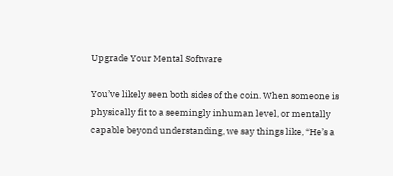Upgrade Your Mental Software

You’ve likely seen both sides of the coin. When someone is physically fit to a seemingly inhuman level, or mentally capable beyond understanding, we say things like, “He’s a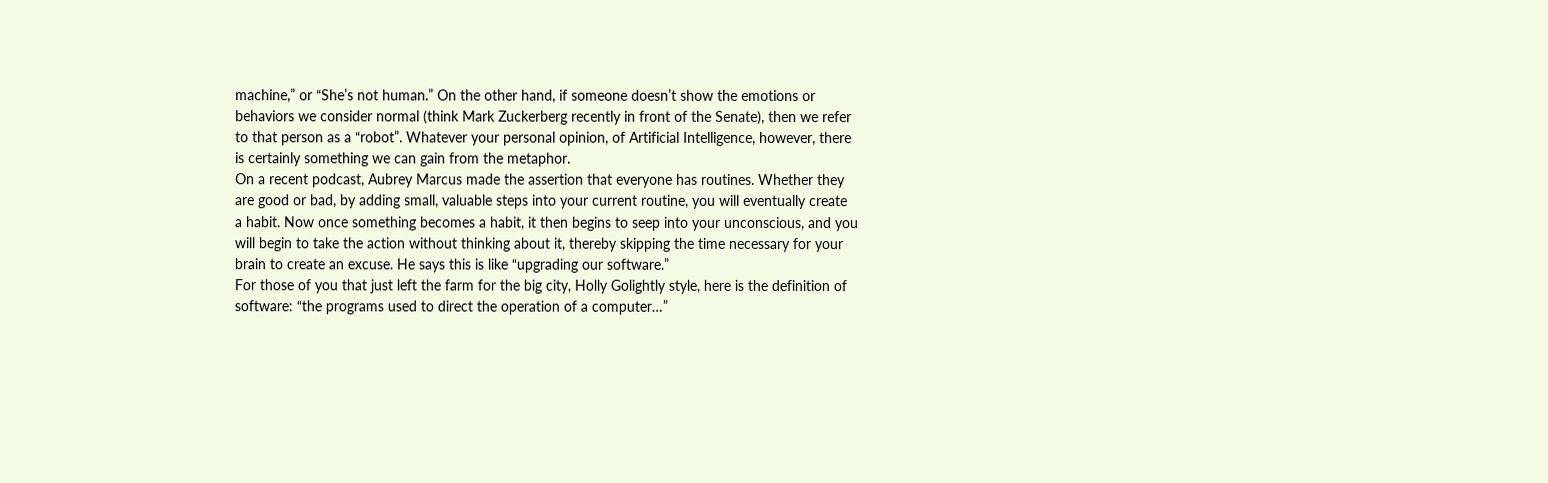machine,” or “She’s not human.” On the other hand, if someone doesn’t show the emotions or behaviors we consider normal (think Mark Zuckerberg recently in front of the Senate), then we refer to that person as a “robot”. Whatever your personal opinion, of Artificial Intelligence, however, there is certainly something we can gain from the metaphor.
On a recent podcast, Aubrey Marcus made the assertion that everyone has routines. Whether they are good or bad, by adding small, valuable steps into your current routine, you will eventually create  a habit. Now once something becomes a habit, it then begins to seep into your unconscious, and you will begin to take the action without thinking about it, thereby skipping the time necessary for your brain to create an excuse. He says this is like “upgrading our software.”
For those of you that just left the farm for the big city, Holly Golightly style, here is the definition of software: “the programs used to direct the operation of a computer…”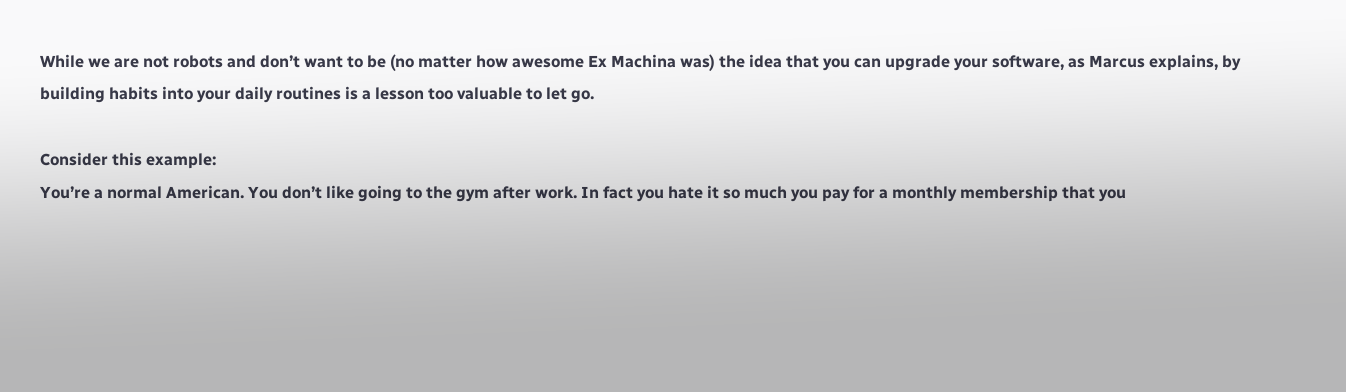While we are not robots and don’t want to be (no matter how awesome Ex Machina was) the idea that you can upgrade your software, as Marcus explains, by building habits into your daily routines is a lesson too valuable to let go.

Consider this example:
You’re a normal American. You don’t like going to the gym after work. In fact you hate it so much you pay for a monthly membership that you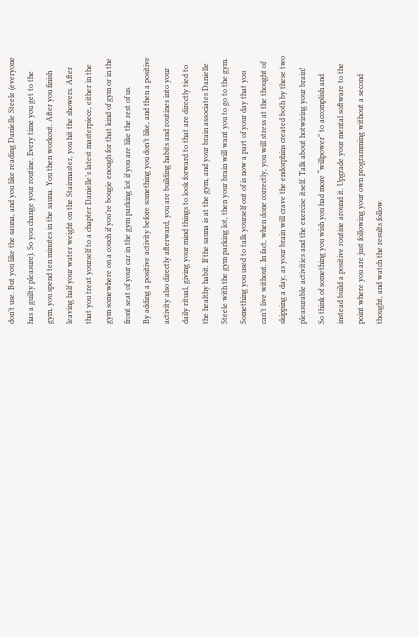don’t use. But you like the sauna, and you like reading Danielle Steele (everyone has a guilty pleasure). So you change your routine. Every time you get to the gym, you spend ten minutes in the sauna. You then workout. After you finish leaving half your water weight on the Stairmaster, you hit the showers. After that you treat yourself to a chapter Danielle’s latest masterpiece, either in the gym somewhere on a couch if you’re bougie enough for that kind of gym or in the front seat of your car in the gym parking lot if you are like the rest of us.
By adding a positive activity before something you don’t like, and then a positive activity also directly afterward, you are building habits and routines into your daily ritual, giving your mind things to look forward to that are directly tied to the healthy habit. If the sauna is at the gym, and your brain associates Danielle Steele with the gym parking lot, then your brain will want you to go to the gym. Something you used to talk yourself out of is now a part of your day that you can’t live without. In fact, when done correctly, you will stress at the thought of skipping a day, as your brain will crave the endorphins created both by these two pleasurable activities and the exercise itself. Talk about hotwiring your brain!
So think of something you wish you had more “willpower” to accomplish and instead build a positive routine around it. Upgrade your mental software to the point where you are just following your own programming without a second thought, and watch the results follow.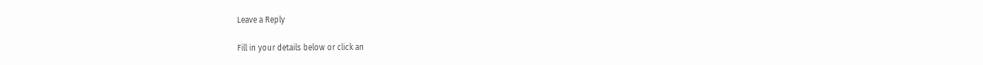Leave a Reply

Fill in your details below or click an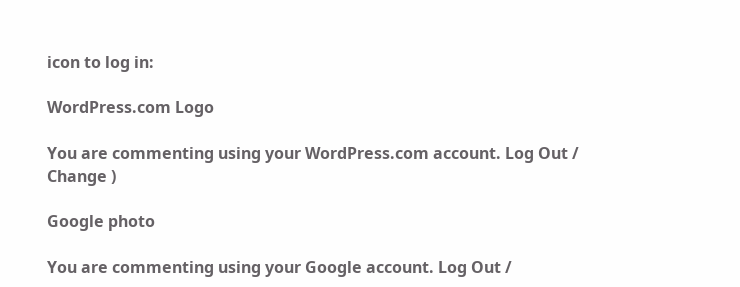icon to log in:

WordPress.com Logo

You are commenting using your WordPress.com account. Log Out /  Change )

Google photo

You are commenting using your Google account. Log Out /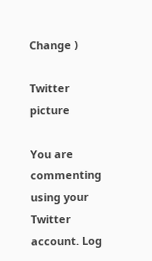Change )

Twitter picture

You are commenting using your Twitter account. Log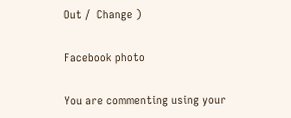Out /  Change )

Facebook photo

You are commenting using your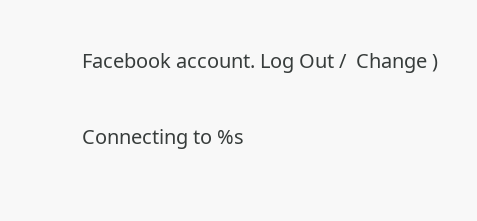Facebook account. Log Out /  Change )

Connecting to %s